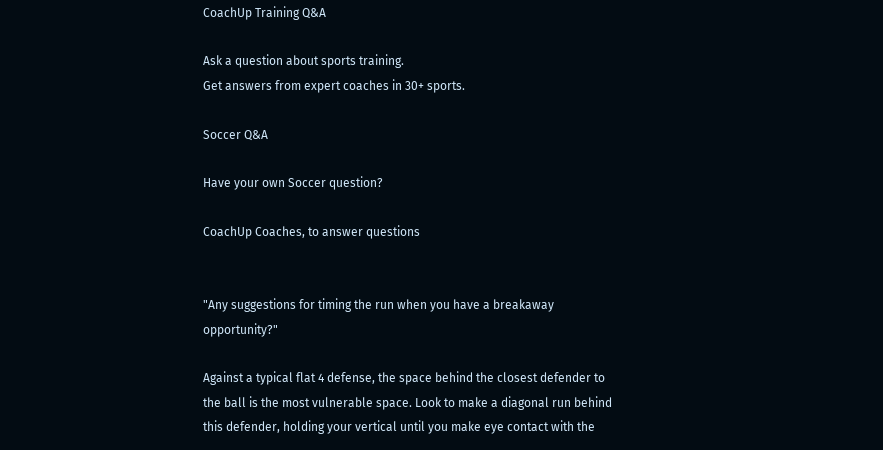CoachUp Training Q&A

Ask a question about sports training.
Get answers from expert coaches in 30+ sports.

Soccer Q&A

Have your own Soccer question?

CoachUp Coaches, to answer questions


"Any suggestions for timing the run when you have a breakaway opportunity?"

Against a typical flat 4 defense, the space behind the closest defender to the ball is the most vulnerable space. Look to make a diagonal run behind this defender, holding your vertical until you make eye contact with the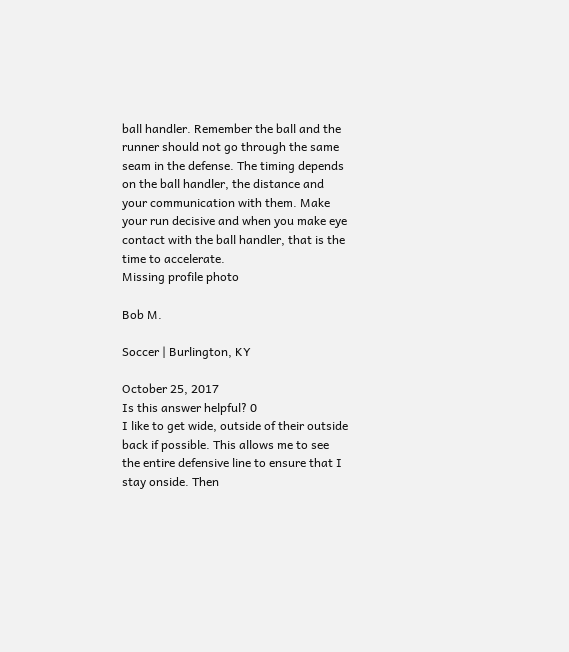ball handler. Remember the ball and the runner should not go through the same seam in the defense. The timing depends on the ball handler, the distance and your communication with them. Make your run decisive and when you make eye contact with the ball handler, that is the time to accelerate.
Missing profile photo

Bob M.

Soccer | Burlington, KY

October 25, 2017
Is this answer helpful? 0
I like to get wide, outside of their outside back if possible. This allows me to see the entire defensive line to ensure that I stay onside. Then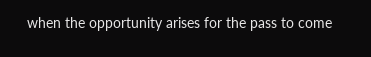when the opportunity arises for the pass to come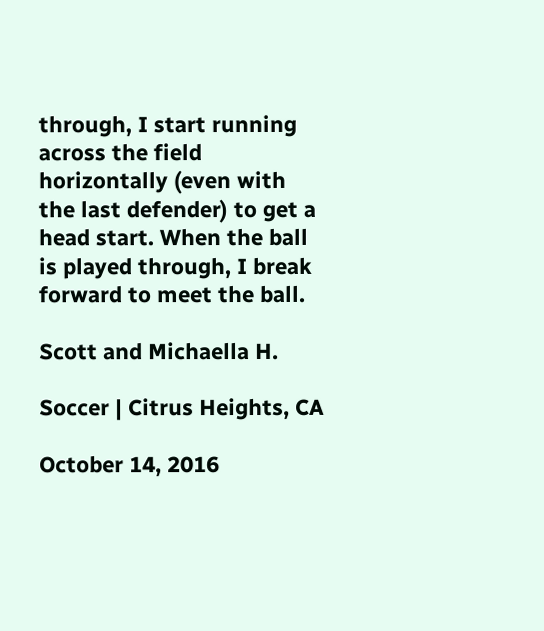through, I start running across the field horizontally (even with the last defender) to get a head start. When the ball is played through, I break forward to meet the ball.

Scott and Michaella H.

Soccer | Citrus Heights, CA

October 14, 2016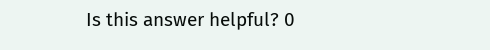Is this answer helpful? 0